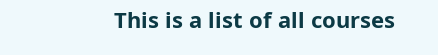This is a list of all courses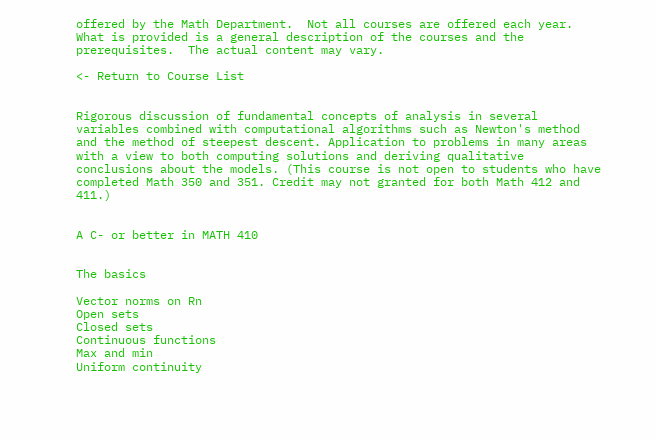offered by the Math Department.  Not all courses are offered each year.  What is provided is a general description of the courses and the prerequisites.  The actual content may vary.

<- Return to Course List


Rigorous discussion of fundamental concepts of analysis in several variables combined with computational algorithms such as Newton's method and the method of steepest descent. Application to problems in many areas with a view to both computing solutions and deriving qualitative conclusions about the models. (This course is not open to students who have completed Math 350 and 351. Credit may not granted for both Math 412 and 411.)


A C- or better in MATH 410


The basics

Vector norms on Rn
Open sets
Closed sets
Continuous functions
Max and min
Uniform continuity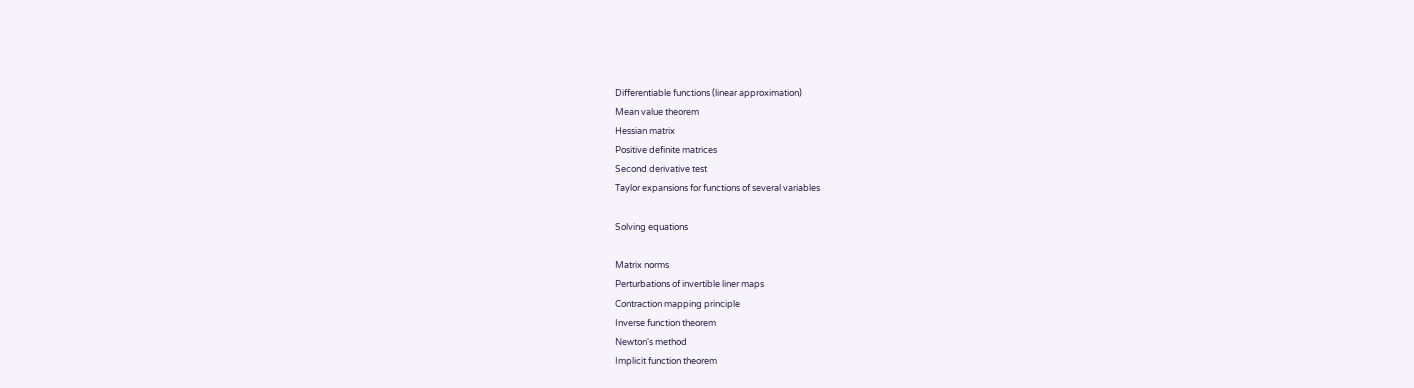Differentiable functions (linear approximation)
Mean value theorem
Hessian matrix
Positive definite matrices
Second derivative test
Taylor expansions for functions of several variables

Solving equations

Matrix norms
Perturbations of invertible liner maps
Contraction mapping principle
Inverse function theorem
Newton's method
Implicit function theorem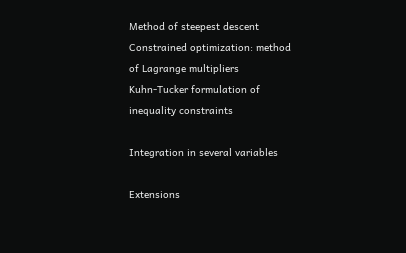Method of steepest descent
Constrained optimization: method of Lagrange multipliers
Kuhn-Tucker formulation of inequality constraints

Integration in several variables

Extensions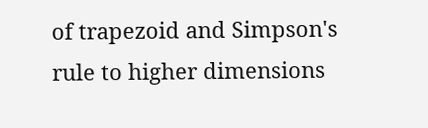of trapezoid and Simpson's rule to higher dimensions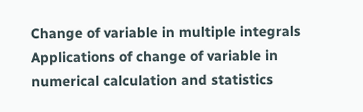Change of variable in multiple integrals
Applications of change of variable in numerical calculation and statistics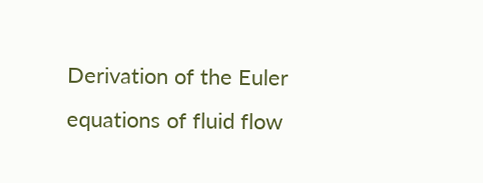Derivation of the Euler equations of fluid flow